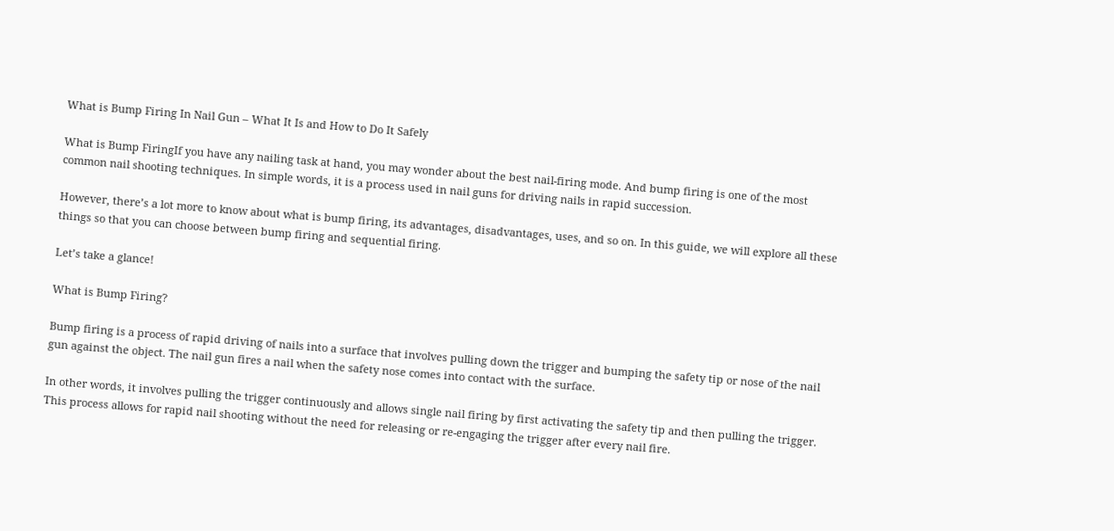What is Bump Firing In Nail Gun – What It Is and How to Do It Safely

What is Bump FiringIf you have any nailing task at hand, you may wonder about the best nail-firing mode. And bump firing is one of the most common nail shooting techniques. In simple words, it is a process used in nail guns for driving nails in rapid succession.

However, there’s a lot more to know about what is bump firing, its advantages, disadvantages, uses, and so on. In this guide, we will explore all these things so that you can choose between bump firing and sequential firing.

Let’s take a glance!

What is Bump Firing?

Bump firing is a process of rapid driving of nails into a surface that involves pulling down the trigger and bumping the safety tip or nose of the nail gun against the object. The nail gun fires a nail when the safety nose comes into contact with the surface.

In other words, it involves pulling the trigger continuously and allows single nail firing by first activating the safety tip and then pulling the trigger. This process allows for rapid nail shooting without the need for releasing or re-engaging the trigger after every nail fire.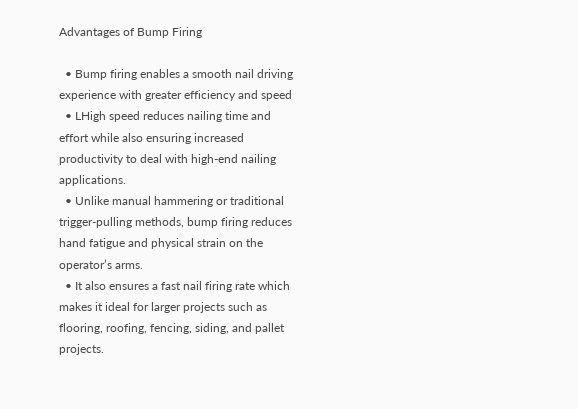Advantages of Bump Firing

  • Bump firing enables a smooth nail driving experience with greater efficiency and speed
  • LHigh speed reduces nailing time and effort while also ensuring increased productivity to deal with high-end nailing applications.
  • Unlike manual hammering or traditional trigger-pulling methods, bump firing reduces hand fatigue and physical strain on the operator’s arms.
  • It also ensures a fast nail firing rate which makes it ideal for larger projects such as flooring, roofing, fencing, siding, and pallet projects.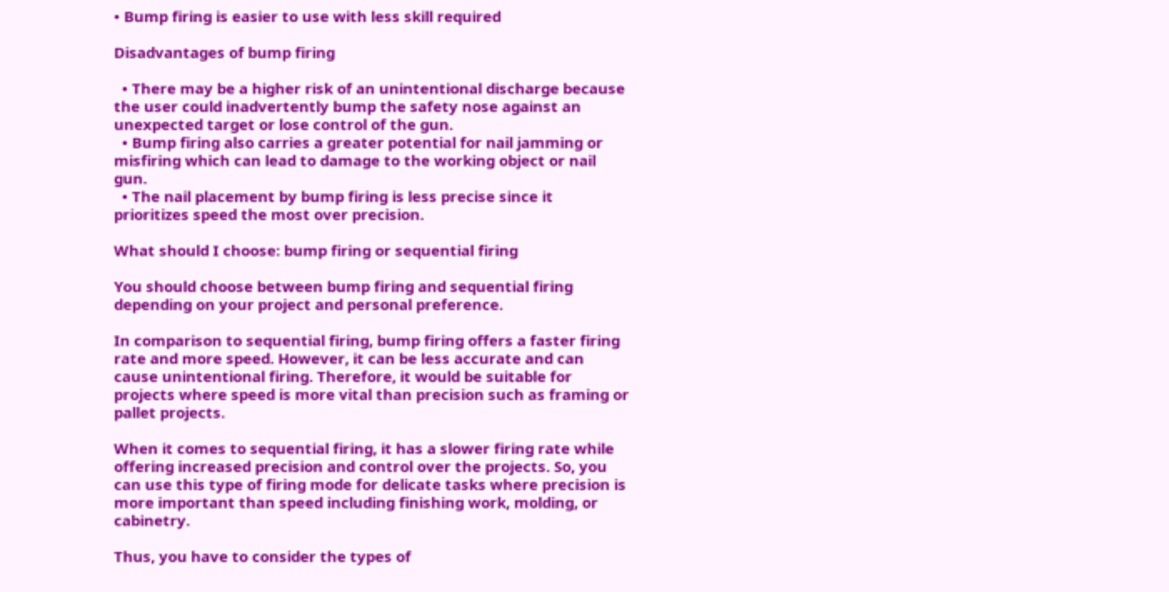• Bump firing is easier to use with less skill required

Disadvantages of bump firing

  • There may be a higher risk of an unintentional discharge because the user could inadvertently bump the safety nose against an unexpected target or lose control of the gun.
  • Bump firing also carries a greater potential for nail jamming or misfiring which can lead to damage to the working object or nail gun.
  • The nail placement by bump firing is less precise since it prioritizes speed the most over precision.

What should I choose: bump firing or sequential firing

You should choose between bump firing and sequential firing depending on your project and personal preference.

In comparison to sequential firing, bump firing offers a faster firing rate and more speed. However, it can be less accurate and can cause unintentional firing. Therefore, it would be suitable for projects where speed is more vital than precision such as framing or pallet projects.

When it comes to sequential firing, it has a slower firing rate while offering increased precision and control over the projects. So, you can use this type of firing mode for delicate tasks where precision is more important than speed including finishing work, molding, or cabinetry.

Thus, you have to consider the types of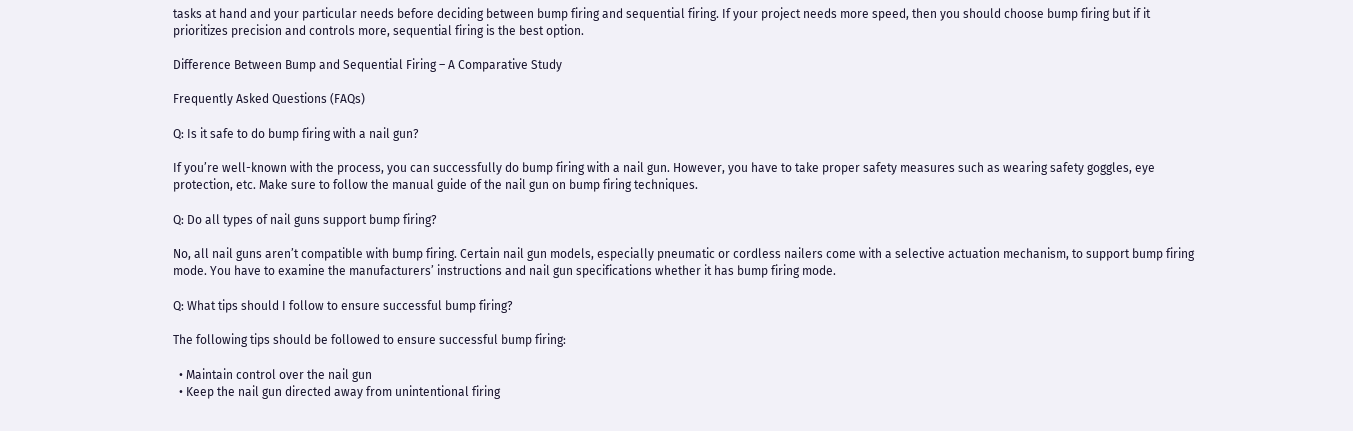tasks at hand and your particular needs before deciding between bump firing and sequential firing. If your project needs more speed, then you should choose bump firing but if it prioritizes precision and controls more, sequential firing is the best option.

Difference Between Bump and Sequential Firing – A Comparative Study

Frequently Asked Questions (FAQs)

Q: Is it safe to do bump firing with a nail gun?

If you’re well-known with the process, you can successfully do bump firing with a nail gun. However, you have to take proper safety measures such as wearing safety goggles, eye protection, etc. Make sure to follow the manual guide of the nail gun on bump firing techniques.

Q: Do all types of nail guns support bump firing?

No, all nail guns aren’t compatible with bump firing. Certain nail gun models, especially pneumatic or cordless nailers come with a selective actuation mechanism, to support bump firing mode. You have to examine the manufacturers’ instructions and nail gun specifications whether it has bump firing mode.

Q: What tips should I follow to ensure successful bump firing?

The following tips should be followed to ensure successful bump firing:

  • Maintain control over the nail gun
  • Keep the nail gun directed away from unintentional firing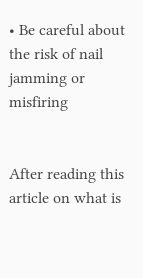• Be careful about the risk of nail jamming or misfiring


After reading this article on what is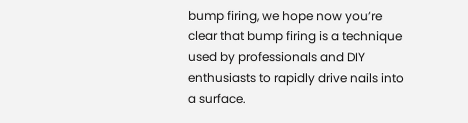bump firing, we hope now you’re clear that bump firing is a technique used by professionals and DIY enthusiasts to rapidly drive nails into a surface.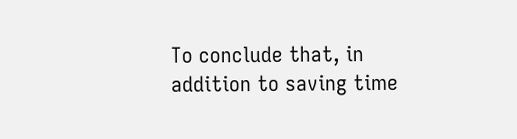To conclude that, in addition to saving time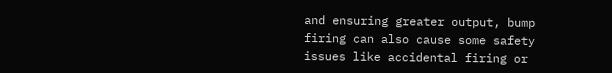and ensuring greater output, bump firing can also cause some safety issues like accidental firing or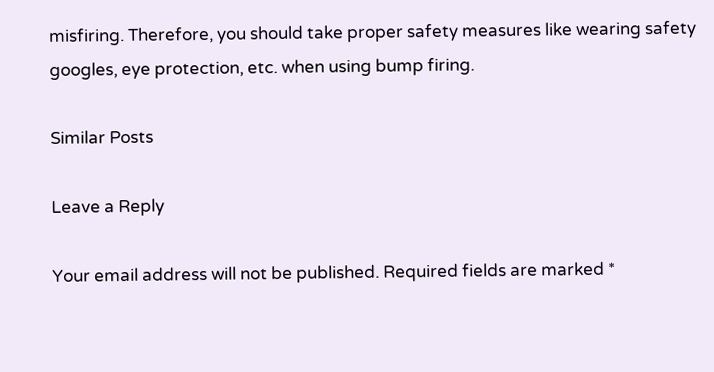misfiring. Therefore, you should take proper safety measures like wearing safety googles, eye protection, etc. when using bump firing.

Similar Posts

Leave a Reply

Your email address will not be published. Required fields are marked *